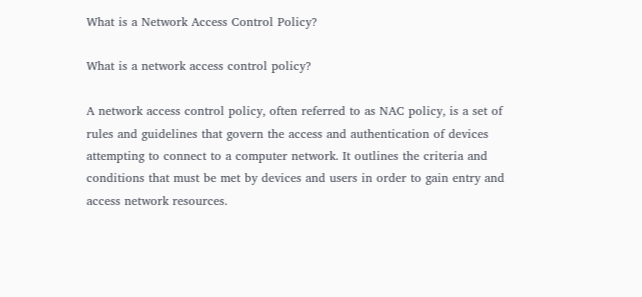What is a Network Access Control Policy?

What is a network access control policy?

A network access control policy, often referred to as NAC policy, is a set of rules and guidelines that govern the access and authentication of devices attempting to connect to a computer network. It outlines the criteria and conditions that must be met by devices and users in order to gain entry and access network resources.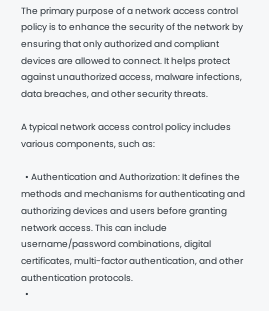The primary purpose of a network access control policy is to enhance the security of the network by ensuring that only authorized and compliant devices are allowed to connect. It helps protect against unauthorized access, malware infections, data breaches, and other security threats.

A typical network access control policy includes various components, such as:

  • Authentication and Authorization: It defines the methods and mechanisms for authenticating and authorizing devices and users before granting network access. This can include username/password combinations, digital certificates, multi-factor authentication, and other authentication protocols.
  •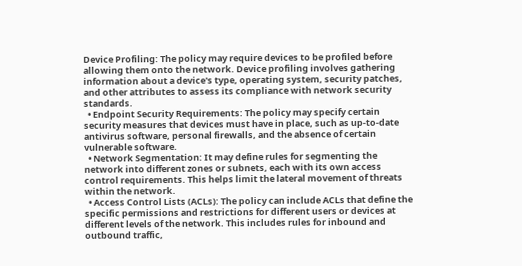Device Profiling: The policy may require devices to be profiled before allowing them onto the network. Device profiling involves gathering information about a device's type, operating system, security patches, and other attributes to assess its compliance with network security standards.
  • Endpoint Security Requirements: The policy may specify certain security measures that devices must have in place, such as up-to-date antivirus software, personal firewalls, and the absence of certain vulnerable software.
  • Network Segmentation: It may define rules for segmenting the network into different zones or subnets, each with its own access control requirements. This helps limit the lateral movement of threats within the network.
  • Access Control Lists (ACLs): The policy can include ACLs that define the specific permissions and restrictions for different users or devices at different levels of the network. This includes rules for inbound and outbound traffic,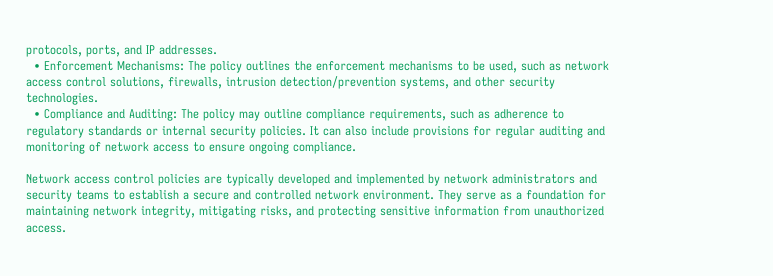protocols, ports, and IP addresses.
  • Enforcement Mechanisms: The policy outlines the enforcement mechanisms to be used, such as network access control solutions, firewalls, intrusion detection/prevention systems, and other security technologies.
  • Compliance and Auditing: The policy may outline compliance requirements, such as adherence to regulatory standards or internal security policies. It can also include provisions for regular auditing and monitoring of network access to ensure ongoing compliance.

Network access control policies are typically developed and implemented by network administrators and security teams to establish a secure and controlled network environment. They serve as a foundation for maintaining network integrity, mitigating risks, and protecting sensitive information from unauthorized access.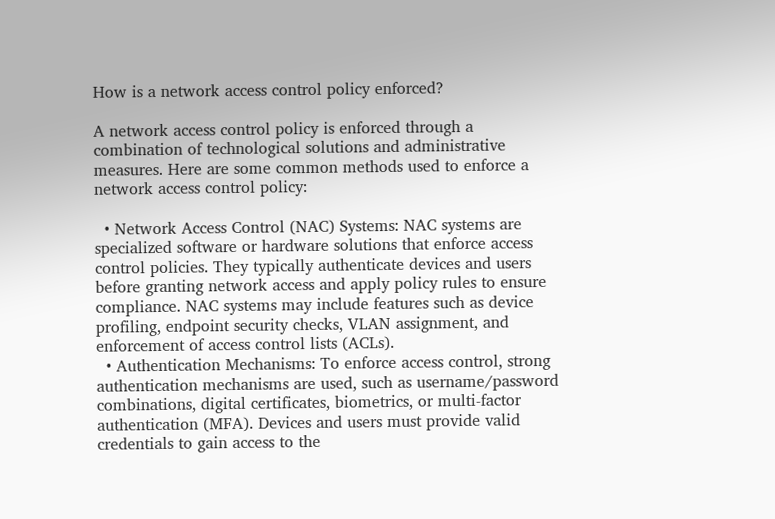How is a network access control policy enforced?

A network access control policy is enforced through a combination of technological solutions and administrative measures. Here are some common methods used to enforce a network access control policy:

  • Network Access Control (NAC) Systems: NAC systems are specialized software or hardware solutions that enforce access control policies. They typically authenticate devices and users before granting network access and apply policy rules to ensure compliance. NAC systems may include features such as device profiling, endpoint security checks, VLAN assignment, and enforcement of access control lists (ACLs).
  • Authentication Mechanisms: To enforce access control, strong authentication mechanisms are used, such as username/password combinations, digital certificates, biometrics, or multi-factor authentication (MFA). Devices and users must provide valid credentials to gain access to the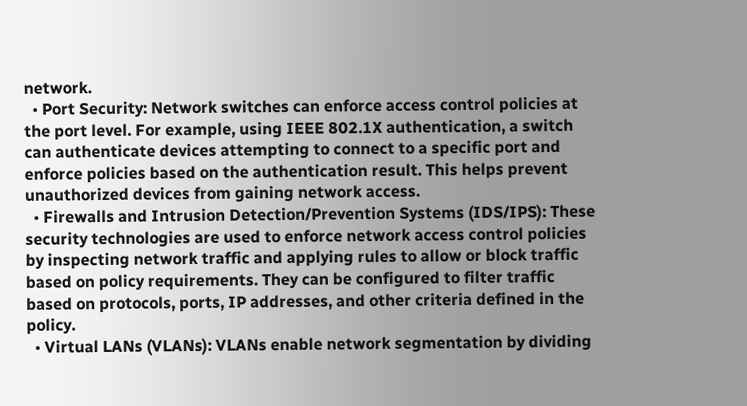network.
  • Port Security: Network switches can enforce access control policies at the port level. For example, using IEEE 802.1X authentication, a switch can authenticate devices attempting to connect to a specific port and enforce policies based on the authentication result. This helps prevent unauthorized devices from gaining network access.
  • Firewalls and Intrusion Detection/Prevention Systems (IDS/IPS): These security technologies are used to enforce network access control policies by inspecting network traffic and applying rules to allow or block traffic based on policy requirements. They can be configured to filter traffic based on protocols, ports, IP addresses, and other criteria defined in the policy.
  • Virtual LANs (VLANs): VLANs enable network segmentation by dividing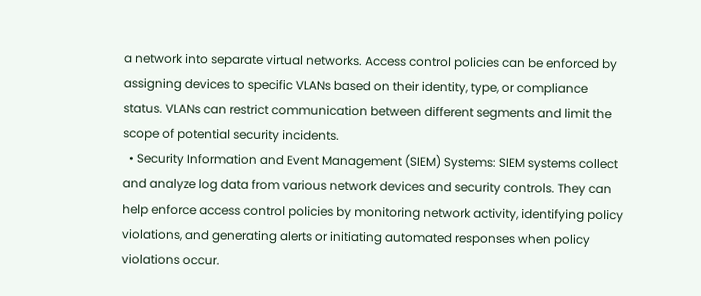a network into separate virtual networks. Access control policies can be enforced by assigning devices to specific VLANs based on their identity, type, or compliance status. VLANs can restrict communication between different segments and limit the scope of potential security incidents.
  • Security Information and Event Management (SIEM) Systems: SIEM systems collect and analyze log data from various network devices and security controls. They can help enforce access control policies by monitoring network activity, identifying policy violations, and generating alerts or initiating automated responses when policy violations occur.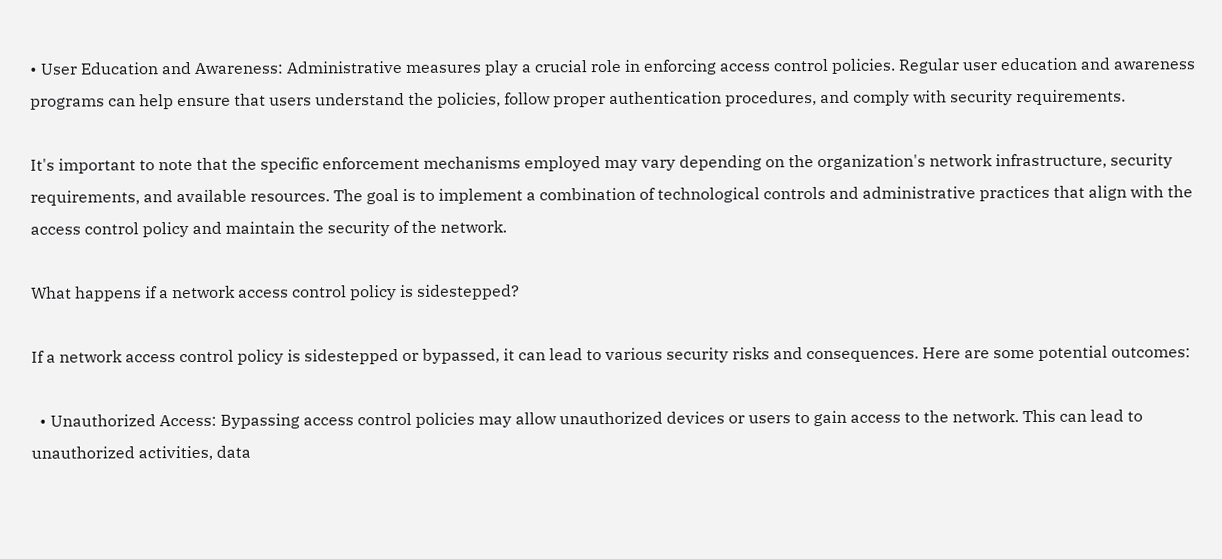• User Education and Awareness: Administrative measures play a crucial role in enforcing access control policies. Regular user education and awareness programs can help ensure that users understand the policies, follow proper authentication procedures, and comply with security requirements.

It's important to note that the specific enforcement mechanisms employed may vary depending on the organization's network infrastructure, security requirements, and available resources. The goal is to implement a combination of technological controls and administrative practices that align with the access control policy and maintain the security of the network.

What happens if a network access control policy is sidestepped?

If a network access control policy is sidestepped or bypassed, it can lead to various security risks and consequences. Here are some potential outcomes:

  • Unauthorized Access: Bypassing access control policies may allow unauthorized devices or users to gain access to the network. This can lead to unauthorized activities, data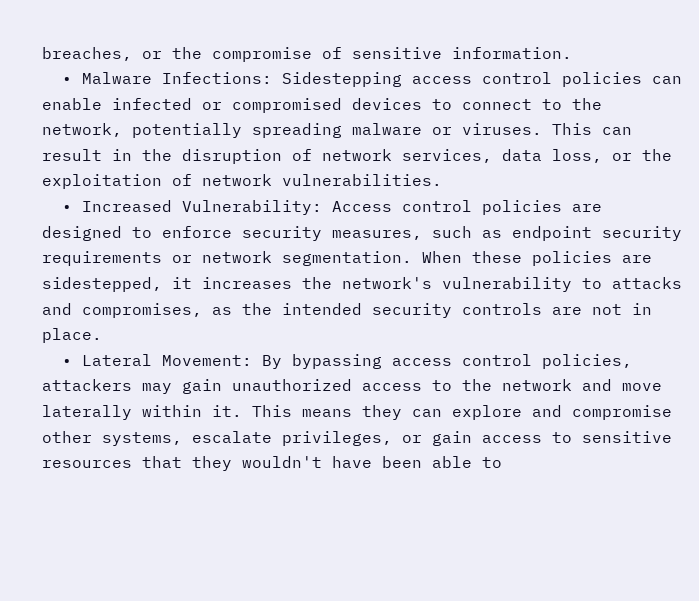breaches, or the compromise of sensitive information.
  • Malware Infections: Sidestepping access control policies can enable infected or compromised devices to connect to the network, potentially spreading malware or viruses. This can result in the disruption of network services, data loss, or the exploitation of network vulnerabilities.
  • Increased Vulnerability: Access control policies are designed to enforce security measures, such as endpoint security requirements or network segmentation. When these policies are sidestepped, it increases the network's vulnerability to attacks and compromises, as the intended security controls are not in place.
  • Lateral Movement: By bypassing access control policies, attackers may gain unauthorized access to the network and move laterally within it. This means they can explore and compromise other systems, escalate privileges, or gain access to sensitive resources that they wouldn't have been able to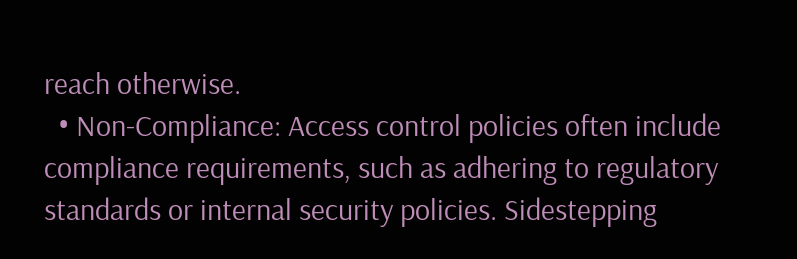reach otherwise.
  • Non-Compliance: Access control policies often include compliance requirements, such as adhering to regulatory standards or internal security policies. Sidestepping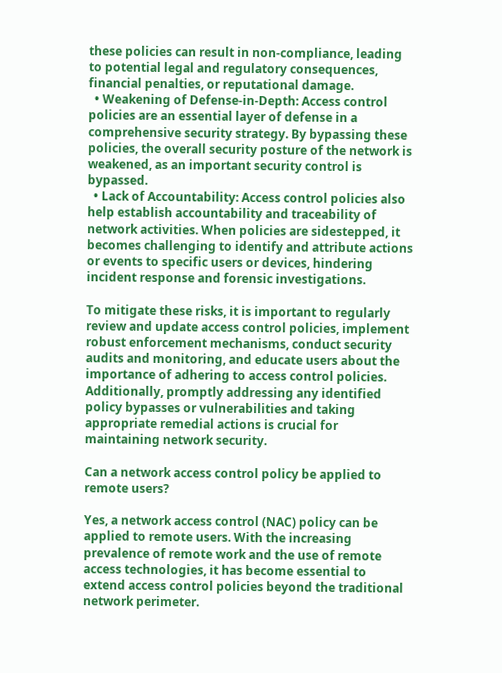these policies can result in non-compliance, leading to potential legal and regulatory consequences, financial penalties, or reputational damage.
  • Weakening of Defense-in-Depth: Access control policies are an essential layer of defense in a comprehensive security strategy. By bypassing these policies, the overall security posture of the network is weakened, as an important security control is bypassed.
  • Lack of Accountability: Access control policies also help establish accountability and traceability of network activities. When policies are sidestepped, it becomes challenging to identify and attribute actions or events to specific users or devices, hindering incident response and forensic investigations.

To mitigate these risks, it is important to regularly review and update access control policies, implement robust enforcement mechanisms, conduct security audits and monitoring, and educate users about the importance of adhering to access control policies. Additionally, promptly addressing any identified policy bypasses or vulnerabilities and taking appropriate remedial actions is crucial for maintaining network security.

Can a network access control policy be applied to remote users?

Yes, a network access control (NAC) policy can be applied to remote users. With the increasing prevalence of remote work and the use of remote access technologies, it has become essential to extend access control policies beyond the traditional network perimeter.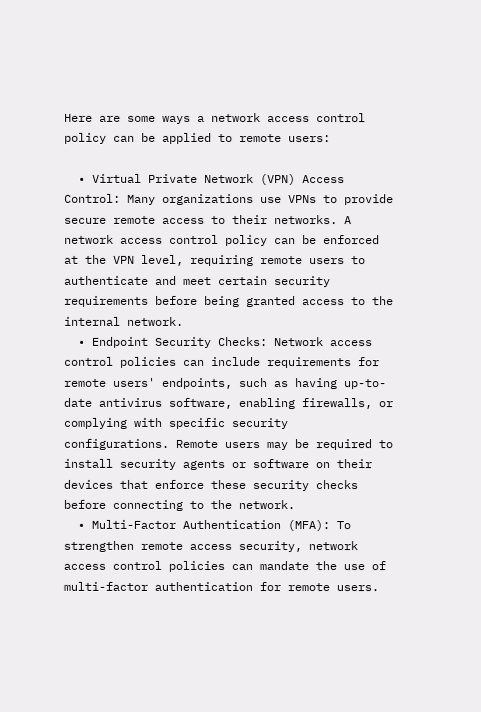Here are some ways a network access control policy can be applied to remote users:

  • Virtual Private Network (VPN) Access Control: Many organizations use VPNs to provide secure remote access to their networks. A network access control policy can be enforced at the VPN level, requiring remote users to authenticate and meet certain security requirements before being granted access to the internal network.
  • Endpoint Security Checks: Network access control policies can include requirements for remote users' endpoints, such as having up-to-date antivirus software, enabling firewalls, or complying with specific security configurations. Remote users may be required to install security agents or software on their devices that enforce these security checks before connecting to the network.
  • Multi-Factor Authentication (MFA): To strengthen remote access security, network access control policies can mandate the use of multi-factor authentication for remote users.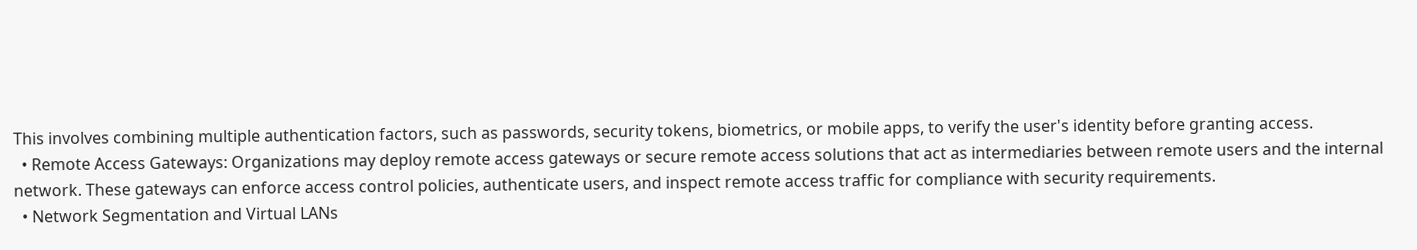This involves combining multiple authentication factors, such as passwords, security tokens, biometrics, or mobile apps, to verify the user's identity before granting access.
  • Remote Access Gateways: Organizations may deploy remote access gateways or secure remote access solutions that act as intermediaries between remote users and the internal network. These gateways can enforce access control policies, authenticate users, and inspect remote access traffic for compliance with security requirements.
  • Network Segmentation and Virtual LANs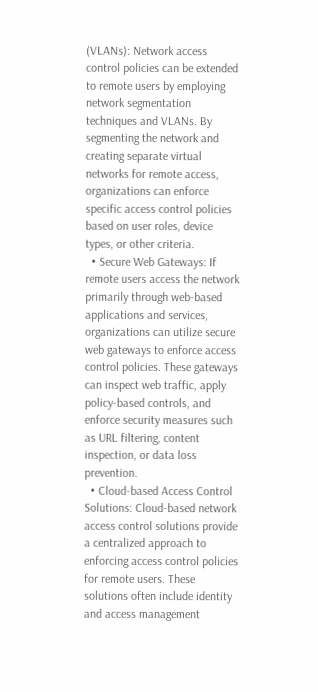(VLANs): Network access control policies can be extended to remote users by employing network segmentation techniques and VLANs. By segmenting the network and creating separate virtual networks for remote access, organizations can enforce specific access control policies based on user roles, device types, or other criteria.
  • Secure Web Gateways: If remote users access the network primarily through web-based applications and services, organizations can utilize secure web gateways to enforce access control policies. These gateways can inspect web traffic, apply policy-based controls, and enforce security measures such as URL filtering, content inspection, or data loss prevention.
  • Cloud-based Access Control Solutions: Cloud-based network access control solutions provide a centralized approach to enforcing access control policies for remote users. These solutions often include identity and access management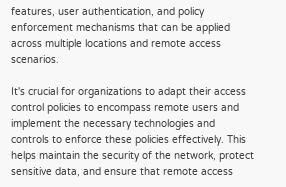features, user authentication, and policy enforcement mechanisms that can be applied across multiple locations and remote access scenarios.

It's crucial for organizations to adapt their access control policies to encompass remote users and implement the necessary technologies and controls to enforce these policies effectively. This helps maintain the security of the network, protect sensitive data, and ensure that remote access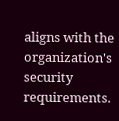aligns with the organization's security requirements.